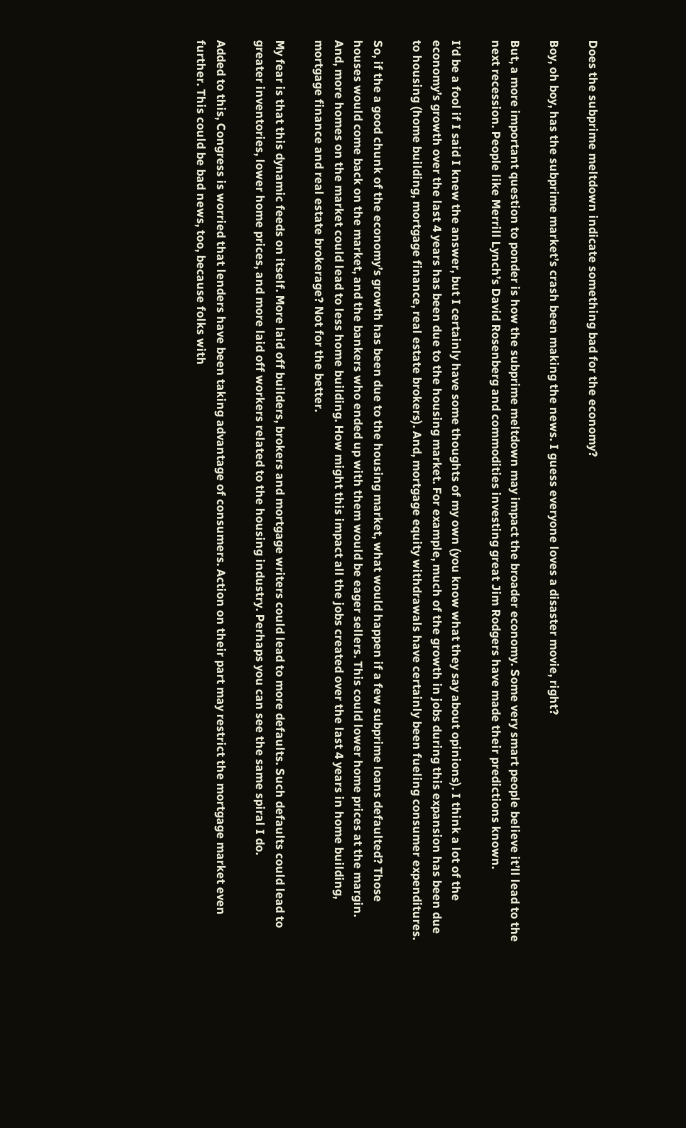Does the subprime meltdown indicate something bad for the economy?

Boy, oh boy, has the subprime market’s crash been making the news. I guess everyone loves a disaster movie, right?

But, a more important question to ponder is how the subprime meltdown may impact the broader economy. Some very smart people believe it’ll lead to the next recession. People like Merrill Lynch’s David Rosenberg and commodities investing great Jim Rodgers have made their predictions known.

I’d be a fool if I said I knew the answer, but I certainly have some thoughts of my own (you know what they say about opinions). I think a lot of the economy’s growth over the last 4 years has been due to the housing market. For example, much of the growth in jobs during this expansion has been due to housing (home building, mortgage finance, real estate brokers). And, mortgage equity withdrawals have certainly been fueling consumer expenditures.

So, if the a good chunk of the economy’s growth has been due to the housing market, what would happen if a few subprime loans defaulted? Those houses would come back on the market, and the bankers who ended up with them would be eager sellers. This could lower home prices at the margin. And, more homes on the market could lead to less home building. How might this impact all the jobs created over the last 4 years in home building, mortgage finance and real estate brokerage? Not for the better.

My fear is that this dynamic feeds on itself. More laid off builders, brokers and mortgage writers could lead to more defaults. Such defaults could lead to greater inventories, lower home prices, and more laid off workers related to the housing industry. Perhaps you can see the same spiral I do.

Added to this, Congress is worried that lenders have been taking advantage of consumers. Action on their part may restrict the mortgage market even further. This could be bad news, too, because folks with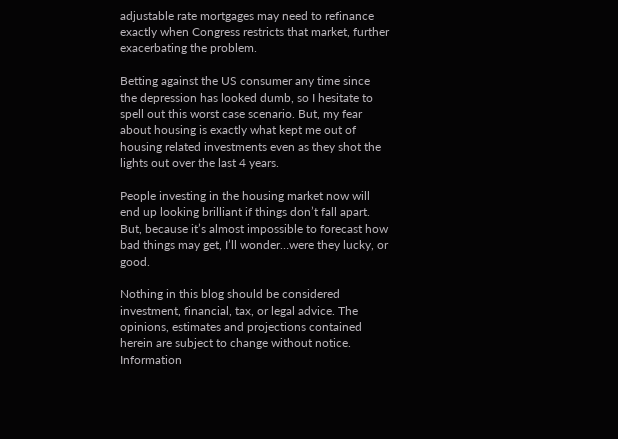adjustable rate mortgages may need to refinance exactly when Congress restricts that market, further exacerbating the problem.

Betting against the US consumer any time since the depression has looked dumb, so I hesitate to spell out this worst case scenario. But, my fear about housing is exactly what kept me out of housing related investments even as they shot the lights out over the last 4 years.

People investing in the housing market now will end up looking brilliant if things don’t fall apart. But, because it’s almost impossible to forecast how bad things may get, I’ll wonder…were they lucky, or good.

Nothing in this blog should be considered investment, financial, tax, or legal advice. The opinions, estimates and projections contained herein are subject to change without notice. Information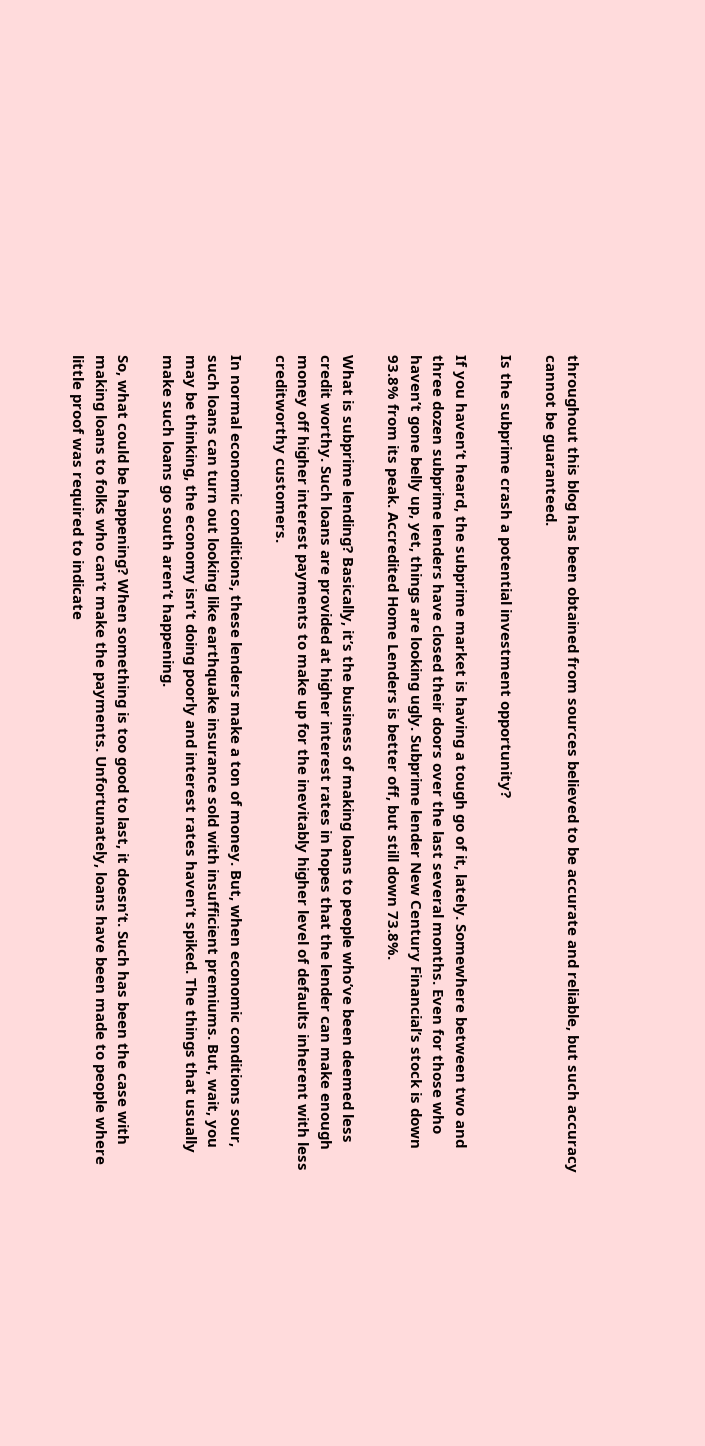throughout this blog has been obtained from sources believed to be accurate and reliable, but such accuracy cannot be guaranteed.

Is the subprime crash a potential investment opportunity?

If you haven’t heard, the subprime market is having a tough go of it, lately. Somewhere between two and three dozen subprime lenders have closed their doors over the last several months. Even for those who haven’t gone belly up, yet, things are looking ugly. Subprime lender New Century Financial’s stock is down 93.8% from its peak. Accredited Home Lenders is better off, but still down 73.8%.

What is subprime lending? Basically, it’s the business of making loans to people who’ve been deemed less credit worthy. Such loans are provided at higher interest rates in hopes that the lender can make enough money off higher interest payments to make up for the inevitably higher level of defaults inherent with less creditworthy customers.

In normal economic conditions, these lenders make a ton of money. But, when economic conditions sour, such loans can turn out looking like earthquake insurance sold with insufficient premiums. But, wait, you may be thinking, the economy isn’t doing poorly and interest rates haven’t spiked. The things that usually make such loans go south aren’t happening.

So, what could be happening? When something is too good to last, it doesn’t. Such has been the case with making loans to folks who can’t make the payments. Unfortunately, loans have been made to people where little proof was required to indicate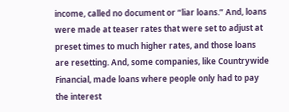income, called no document or “liar loans.” And, loans were made at teaser rates that were set to adjust at preset times to much higher rates, and those loans are resetting. And, some companies, like Countrywide Financial, made loans where people only had to pay the interest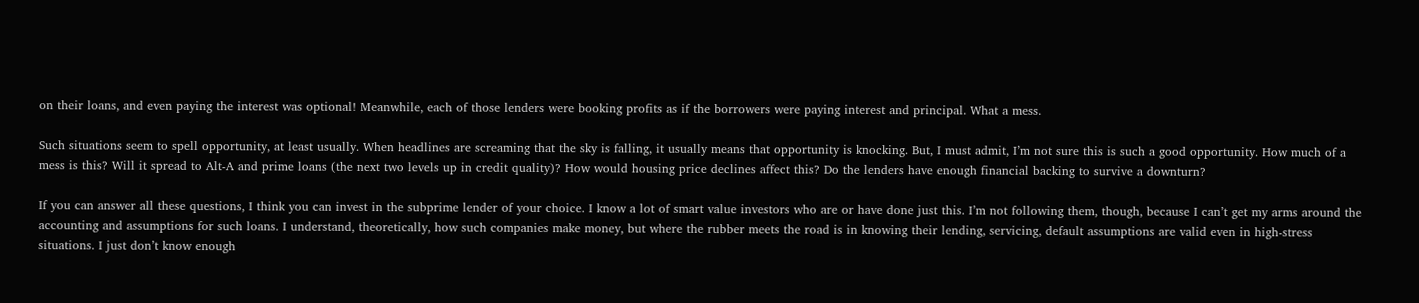on their loans, and even paying the interest was optional! Meanwhile, each of those lenders were booking profits as if the borrowers were paying interest and principal. What a mess.

Such situations seem to spell opportunity, at least usually. When headlines are screaming that the sky is falling, it usually means that opportunity is knocking. But, I must admit, I’m not sure this is such a good opportunity. How much of a mess is this? Will it spread to Alt-A and prime loans (the next two levels up in credit quality)? How would housing price declines affect this? Do the lenders have enough financial backing to survive a downturn?

If you can answer all these questions, I think you can invest in the subprime lender of your choice. I know a lot of smart value investors who are or have done just this. I’m not following them, though, because I can’t get my arms around the accounting and assumptions for such loans. I understand, theoretically, how such companies make money, but where the rubber meets the road is in knowing their lending, servicing, default assumptions are valid even in high-stress situations. I just don’t know enough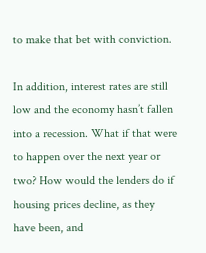to make that bet with conviction.

In addition, interest rates are still low and the economy hasn’t fallen into a recession. What if that were to happen over the next year or two? How would the lenders do if housing prices decline, as they have been, and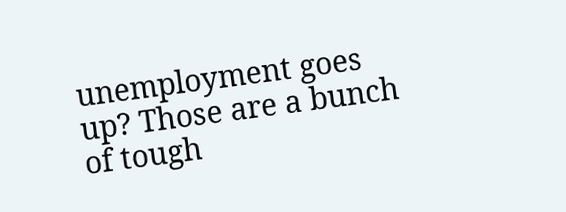unemployment goes up? Those are a bunch of tough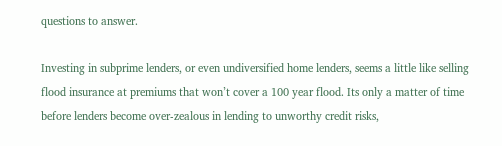questions to answer.

Investing in subprime lenders, or even undiversified home lenders, seems a little like selling flood insurance at premiums that won’t cover a 100 year flood. Its only a matter of time before lenders become over-zealous in lending to unworthy credit risks,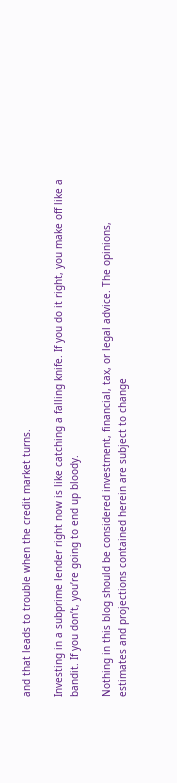and that leads to trouble when the credit market turns.

Investing in a subprime lender right now is like catching a falling knife. If you do it right, you make off like a bandit. If you don’t, you’re going to end up bloody.

Nothing in this blog should be considered investment, financial, tax, or legal advice. The opinions, estimates and projections contained herein are subject to change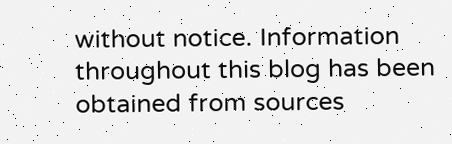without notice. Information throughout this blog has been obtained from sources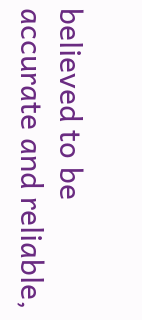believed to be accurate and reliable,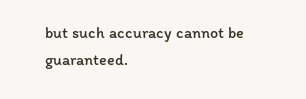but such accuracy cannot be guaranteed.